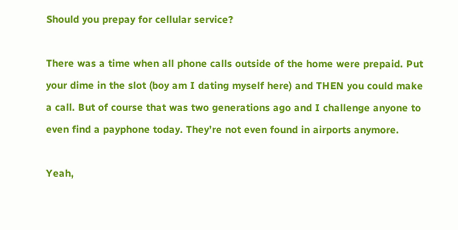Should you prepay for cellular service?

There was a time when all phone calls outside of the home were prepaid. Put your dime in the slot (boy am I dating myself here) and THEN you could make a call. But of course that was two generations ago and I challenge anyone to even find a payphone today. They’re not even found in airports anymore.

Yeah,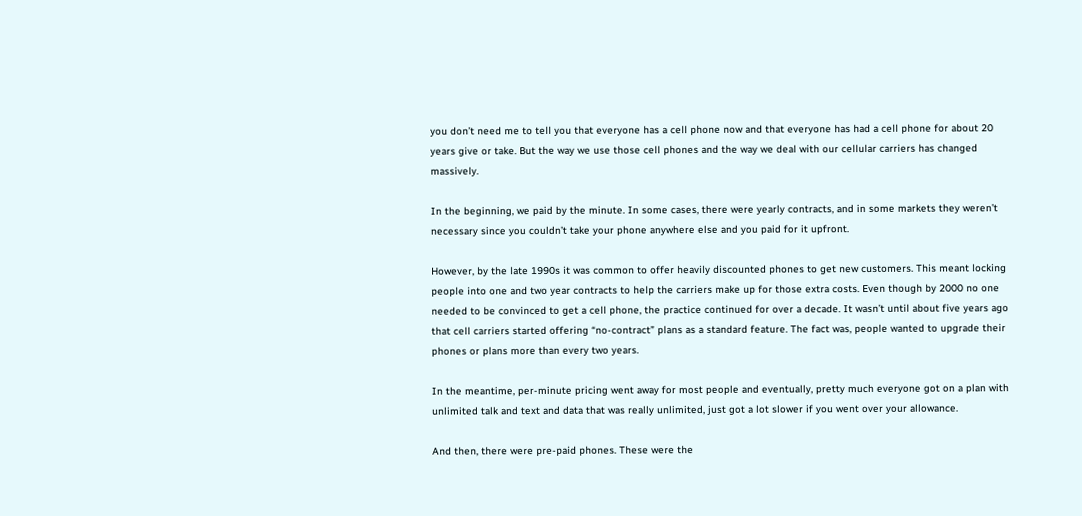you don’t need me to tell you that everyone has a cell phone now and that everyone has had a cell phone for about 20 years give or take. But the way we use those cell phones and the way we deal with our cellular carriers has changed massively.

In the beginning, we paid by the minute. In some cases, there were yearly contracts, and in some markets they weren’t necessary since you couldn’t take your phone anywhere else and you paid for it upfront.

However, by the late 1990s it was common to offer heavily discounted phones to get new customers. This meant locking people into one and two year contracts to help the carriers make up for those extra costs. Even though by 2000 no one needed to be convinced to get a cell phone, the practice continued for over a decade. It wasn’t until about five years ago that cell carriers started offering “no-contract” plans as a standard feature. The fact was, people wanted to upgrade their phones or plans more than every two years.

In the meantime, per-minute pricing went away for most people and eventually, pretty much everyone got on a plan with unlimited talk and text and data that was really unlimited, just got a lot slower if you went over your allowance.

And then, there were pre-paid phones. These were the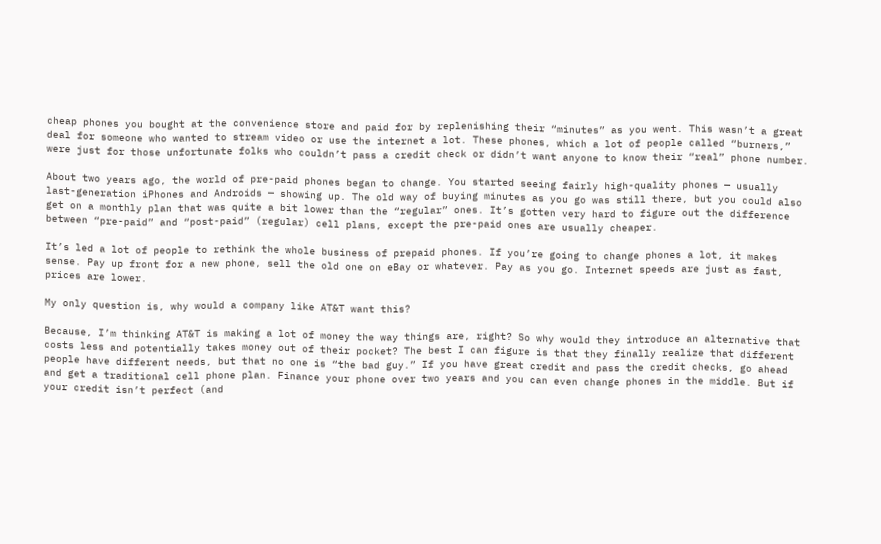cheap phones you bought at the convenience store and paid for by replenishing their “minutes” as you went. This wasn’t a great deal for someone who wanted to stream video or use the internet a lot. These phones, which a lot of people called “burners,” were just for those unfortunate folks who couldn’t pass a credit check or didn’t want anyone to know their “real” phone number.

About two years ago, the world of pre-paid phones began to change. You started seeing fairly high-quality phones — usually last-generation iPhones and Androids — showing up. The old way of buying minutes as you go was still there, but you could also get on a monthly plan that was quite a bit lower than the “regular” ones. It’s gotten very hard to figure out the difference between “pre-paid” and “post-paid” (regular) cell plans, except the pre-paid ones are usually cheaper.

It’s led a lot of people to rethink the whole business of prepaid phones. If you’re going to change phones a lot, it makes sense. Pay up front for a new phone, sell the old one on eBay or whatever. Pay as you go. Internet speeds are just as fast, prices are lower.

My only question is, why would a company like AT&T want this?

Because, I’m thinking AT&T is making a lot of money the way things are, right? So why would they introduce an alternative that costs less and potentially takes money out of their pocket? The best I can figure is that they finally realize that different people have different needs, but that no one is “the bad guy.” If you have great credit and pass the credit checks, go ahead and get a traditional cell phone plan. Finance your phone over two years and you can even change phones in the middle. But if your credit isn’t perfect (and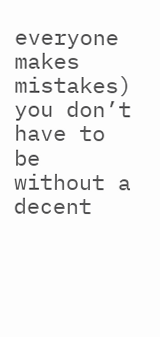everyone makes mistakes) you don’t have to be without a decent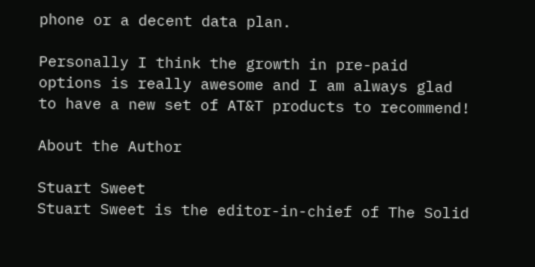phone or a decent data plan.

Personally I think the growth in pre-paid options is really awesome and I am always glad to have a new set of AT&T products to recommend!

About the Author

Stuart Sweet
Stuart Sweet is the editor-in-chief of The Solid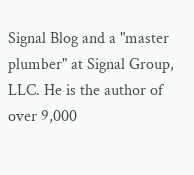Signal Blog and a "master plumber" at Signal Group, LLC. He is the author of over 9,000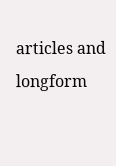articles and longform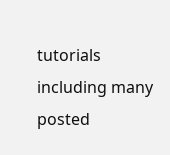tutorials including many posted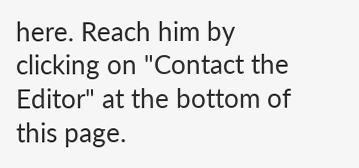here. Reach him by clicking on "Contact the Editor" at the bottom of this page.